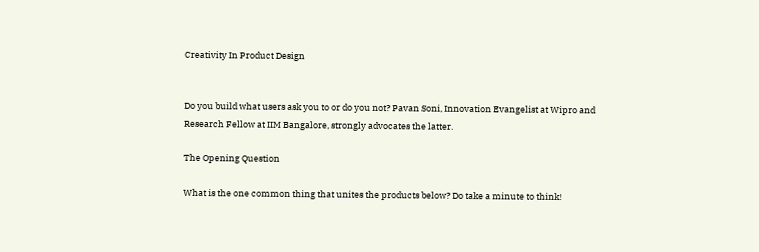Creativity In Product Design


Do you build what users ask you to or do you not? Pavan Soni, Innovation Evangelist at Wipro and Research Fellow at IIM Bangalore, strongly advocates the latter.

The Opening Question

What is the one common thing that unites the products below? Do take a minute to think!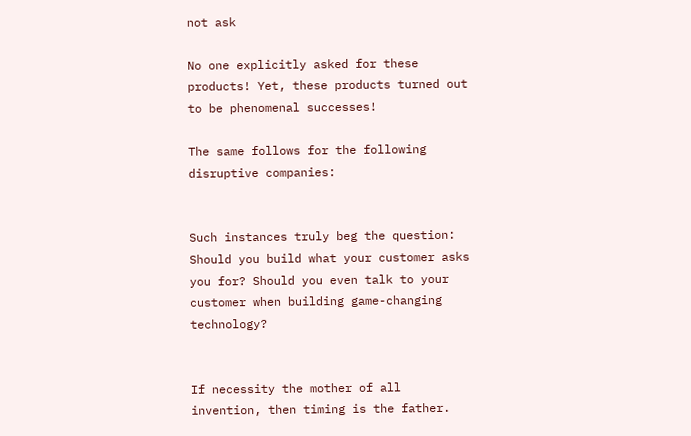not ask

No one explicitly asked for these products! Yet, these products turned out to be phenomenal successes!

The same follows for the following disruptive companies:


Such instances truly beg the question: Should you build what your customer asks you for? Should you even talk to your customer when building game-changing technology?


If necessity the mother of all invention, then timing is the father.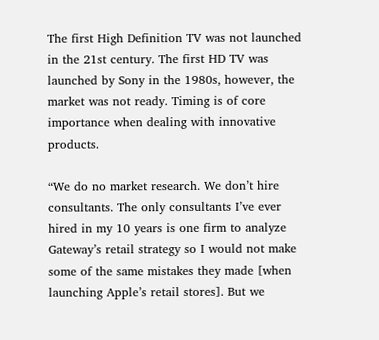The first High Definition TV was not launched in the 21st century. The first HD TV was launched by Sony in the 1980s, however, the market was not ready. Timing is of core importance when dealing with innovative products.

“We do no market research. We don’t hire consultants. The only consultants I’ve ever hired in my 10 years is one firm to analyze Gateway’s retail strategy so I would not make some of the same mistakes they made [when launching Apple’s retail stores]. But we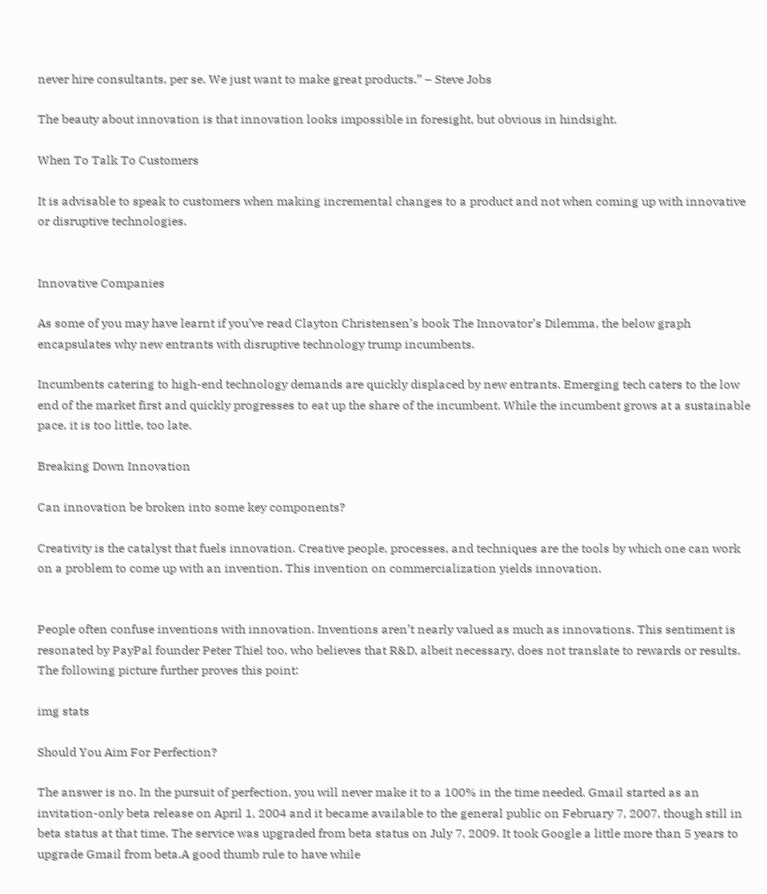never hire consultants, per se. We just want to make great products.” – Steve Jobs

The beauty about innovation is that innovation looks impossible in foresight, but obvious in hindsight.

When To Talk To Customers

It is advisable to speak to customers when making incremental changes to a product and not when coming up with innovative or disruptive technologies.


Innovative Companies

As some of you may have learnt if you’ve read Clayton Christensen’s book The Innovator’s Dilemma, the below graph encapsulates why new entrants with disruptive technology trump incumbents.

Incumbents catering to high-end technology demands are quickly displaced by new entrants. Emerging tech caters to the low end of the market first and quickly progresses to eat up the share of the incumbent. While the incumbent grows at a sustainable pace, it is too little, too late.

Breaking Down Innovation

Can innovation be broken into some key components?

Creativity is the catalyst that fuels innovation. Creative people, processes, and techniques are the tools by which one can work on a problem to come up with an invention. This invention on commercialization yields innovation.


People often confuse inventions with innovation. Inventions aren’t nearly valued as much as innovations. This sentiment is resonated by PayPal founder Peter Thiel too, who believes that R&D, albeit necessary, does not translate to rewards or results. The following picture further proves this point:

img stats

Should You Aim For Perfection?

The answer is no. In the pursuit of perfection, you will never make it to a 100% in the time needed. Gmail started as an invitation-only beta release on April 1, 2004 and it became available to the general public on February 7, 2007, though still in beta status at that time. The service was upgraded from beta status on July 7, 2009. It took Google a little more than 5 years to upgrade Gmail from beta.A good thumb rule to have while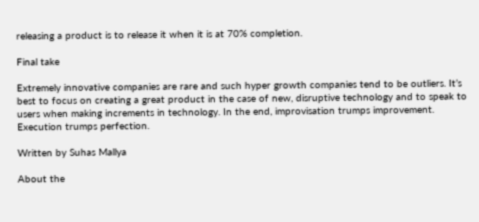releasing a product is to release it when it is at 70% completion.

Final take

Extremely innovative companies are rare and such hyper growth companies tend to be outliers. It’s best to focus on creating a great product in the case of new, disruptive technology and to speak to users when making increments in technology. In the end, improvisation trumps improvement. Execution trumps perfection.

Written by Suhas Mallya

About the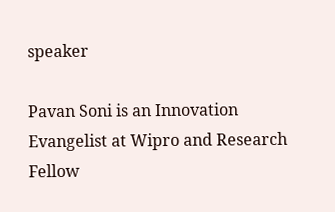speaker

Pavan Soni is an Innovation Evangelist at Wipro and Research Fellow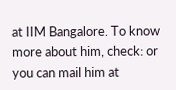at IIM Bangalore. To know more about him, check: or you can mail him at